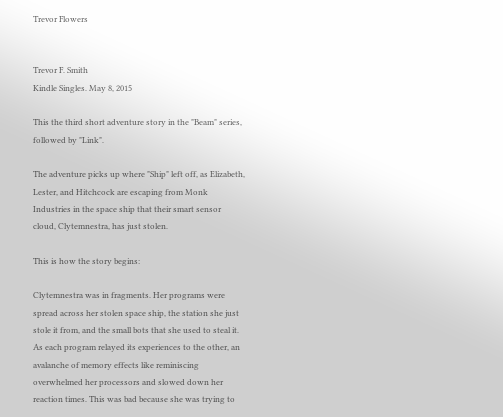Trevor Flowers


Trevor F. Smith
Kindle Singles. May 8, 2015

This the third short adventure story in the "Beam" series, followed by "Link".

The adventure picks up where "Ship" left off, as Elizabeth, Lester, and Hitchcock are escaping from Monk Industries in the space ship that their smart sensor cloud, Clytemnestra, has just stolen.

This is how the story begins:

Clytemnestra was in fragments. Her programs were spread across her stolen space ship, the station she just stole it from, and the small bots that she used to steal it. As each program relayed its experiences to the other, an avalanche of memory effects like reminiscing overwhelmed her processors and slowed down her reaction times. This was bad because she was trying to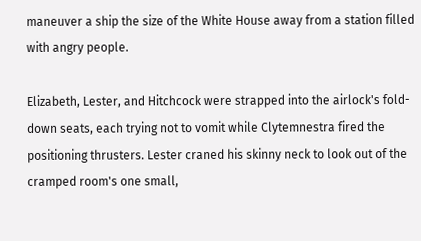maneuver a ship the size of the White House away from a station filled with angry people.

Elizabeth, Lester, and Hitchcock were strapped into the airlock's fold-down seats, each trying not to vomit while Clytemnestra fired the positioning thrusters. Lester craned his skinny neck to look out of the cramped room's one small,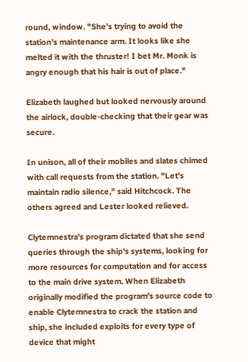round, window. "She's trying to avoid the station's maintenance arm. It looks like she melted it with the thruster! I bet Mr. Monk is angry enough that his hair is out of place."

Elizabeth laughed but looked nervously around the airlock, double-checking that their gear was secure.

In unison, all of their mobiles and slates chimed with call requests from the station. "Let's maintain radio silence," said Hitchcock. The others agreed and Lester looked relieved.

Clytemnestra's program dictated that she send queries through the ship's systems, looking for more resources for computation and for access to the main drive system. When Elizabeth originally modified the program's source code to enable Clytemnestra to crack the station and ship, she included exploits for every type of device that might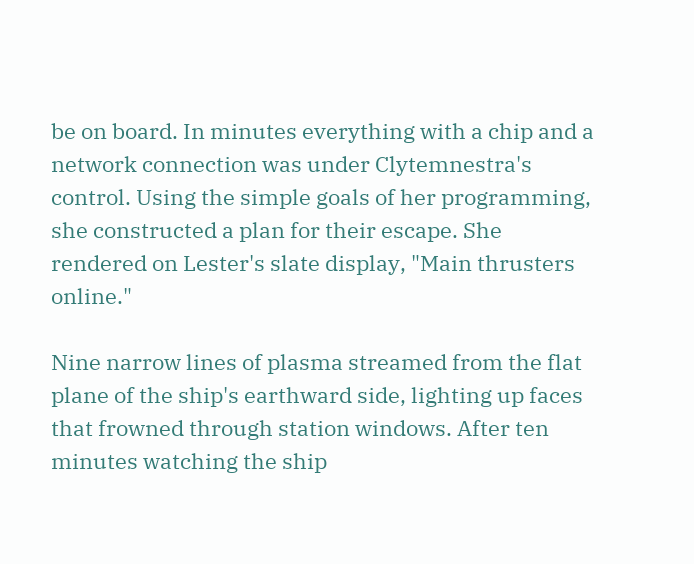be on board. In minutes everything with a chip and a network connection was under Clytemnestra's control. Using the simple goals of her programming, she constructed a plan for their escape. She rendered on Lester's slate display, "Main thrusters online."

Nine narrow lines of plasma streamed from the flat plane of the ship's earthward side, lighting up faces that frowned through station windows. After ten minutes watching the ship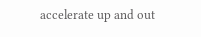accelerate up and out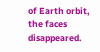of Earth orbit, the faces disappeared.